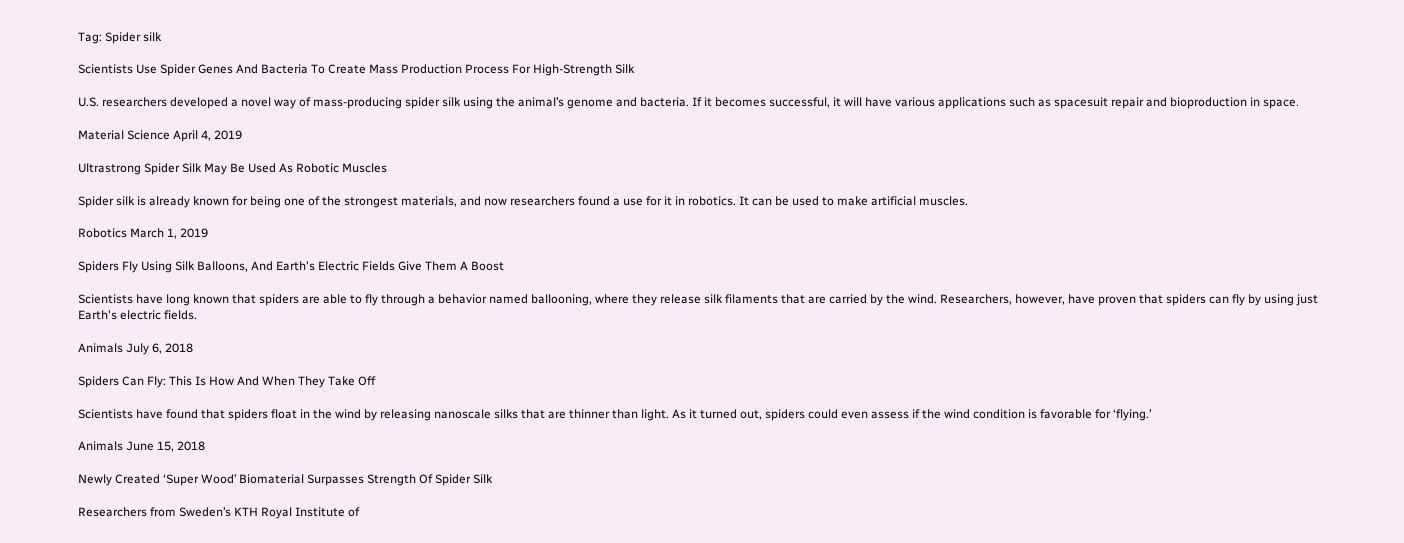Tag: Spider silk

Scientists Use Spider Genes And Bacteria To Create Mass Production Process For High-Strength Silk

U.S. researchers developed a novel way of mass-producing spider silk using the animal’s genome and bacteria. If it becomes successful, it will have various applications such as spacesuit repair and bioproduction in space.

Material Science April 4, 2019

Ultrastrong Spider Silk May Be Used As Robotic Muscles

Spider silk is already known for being one of the strongest materials, and now researchers found a use for it in robotics. It can be used to make artificial muscles.

Robotics March 1, 2019

Spiders Fly Using Silk Balloons, And Earth's Electric Fields Give Them A Boost

Scientists have long known that spiders are able to fly through a behavior named ballooning, where they release silk filaments that are carried by the wind. Researchers, however, have proven that spiders can fly by using just Earth's electric fields.

Animals July 6, 2018

Spiders Can Fly: This Is How And When They Take Off

Scientists have found that spiders float in the wind by releasing nanoscale silks that are thinner than light. As it turned out, spiders could even assess if the wind condition is favorable for ‘flying.’

Animals June 15, 2018

Newly Created ‘Super Wood’ Biomaterial Surpasses Strength Of Spider Silk

Researchers from Sweden’s KTH Royal Institute of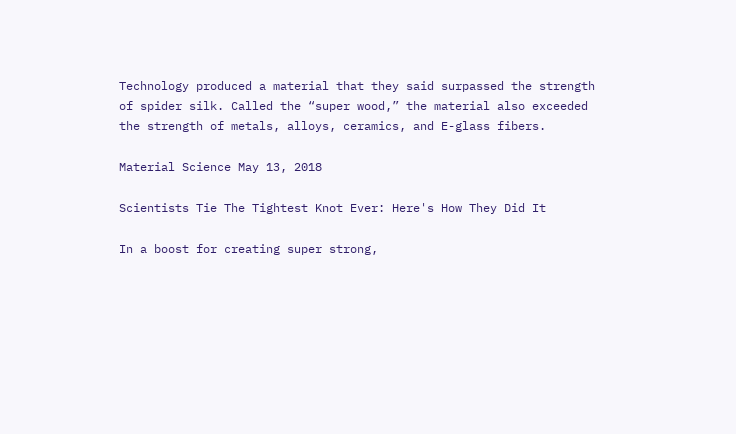Technology produced a material that they said surpassed the strength of spider silk. Called the “super wood,” the material also exceeded the strength of metals, alloys, ceramics, and E-glass fibers.

Material Science May 13, 2018

Scientists Tie The Tightest Knot Ever: Here's How They Did It

In a boost for creating super strong,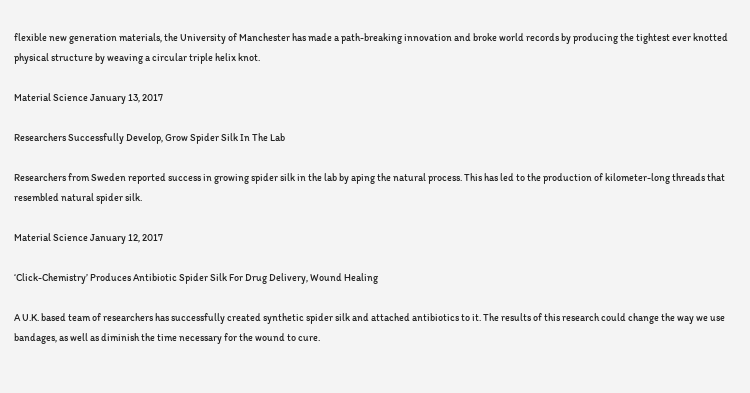flexible new generation materials, the University of Manchester has made a path-breaking innovation and broke world records by producing the tightest ever knotted physical structure by weaving a circular triple helix knot.

Material Science January 13, 2017

Researchers Successfully Develop, Grow Spider Silk In The Lab

Researchers from Sweden reported success in growing spider silk in the lab by aping the natural process. This has led to the production of kilometer-long threads that resembled natural spider silk.

Material Science January 12, 2017

‘Click-Chemistry’ Produces Antibiotic Spider Silk For Drug Delivery, Wound Healing

A U.K. based team of researchers has successfully created synthetic spider silk and attached antibiotics to it. The results of this research could change the way we use bandages, as well as diminish the time necessary for the wound to cure.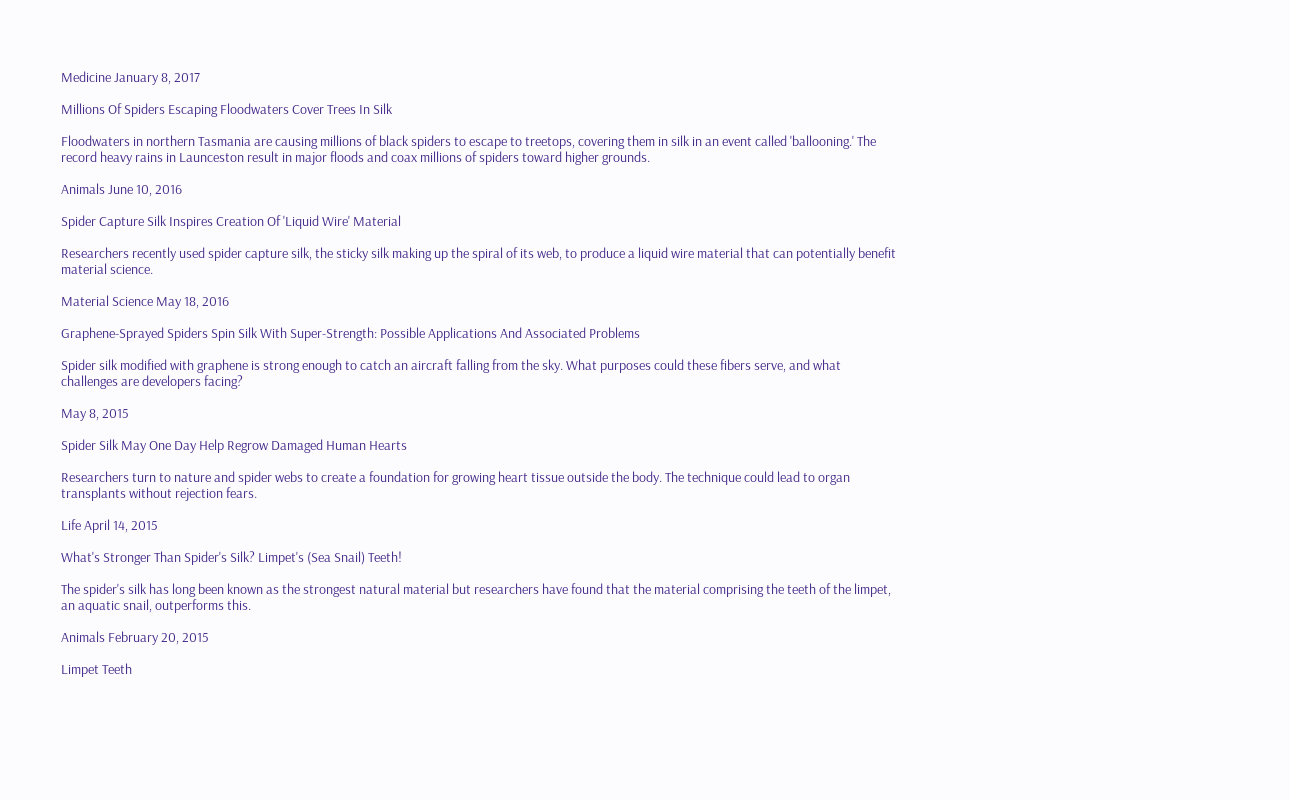Medicine January 8, 2017

Millions Of Spiders Escaping Floodwaters Cover Trees In Silk

Floodwaters in northern Tasmania are causing millions of black spiders to escape to treetops, covering them in silk in an event called 'ballooning.' The record heavy rains in Launceston result in major floods and coax millions of spiders toward higher grounds.

Animals June 10, 2016

Spider Capture Silk Inspires Creation Of 'Liquid Wire' Material

Researchers recently used spider capture silk, the sticky silk making up the spiral of its web, to produce a liquid wire material that can potentially benefit material science.

Material Science May 18, 2016

Graphene-Sprayed Spiders Spin Silk With Super-Strength: Possible Applications And Associated Problems

Spider silk modified with graphene is strong enough to catch an aircraft falling from the sky. What purposes could these fibers serve, and what challenges are developers facing?

May 8, 2015

Spider Silk May One Day Help Regrow Damaged Human Hearts

Researchers turn to nature and spider webs to create a foundation for growing heart tissue outside the body. The technique could lead to organ transplants without rejection fears.

Life April 14, 2015

What's Stronger Than Spider's Silk? Limpet's (Sea Snail) Teeth!

The spider's silk has long been known as the strongest natural material but researchers have found that the material comprising the teeth of the limpet, an aquatic snail, outperforms this.

Animals February 20, 2015

Limpet Teeth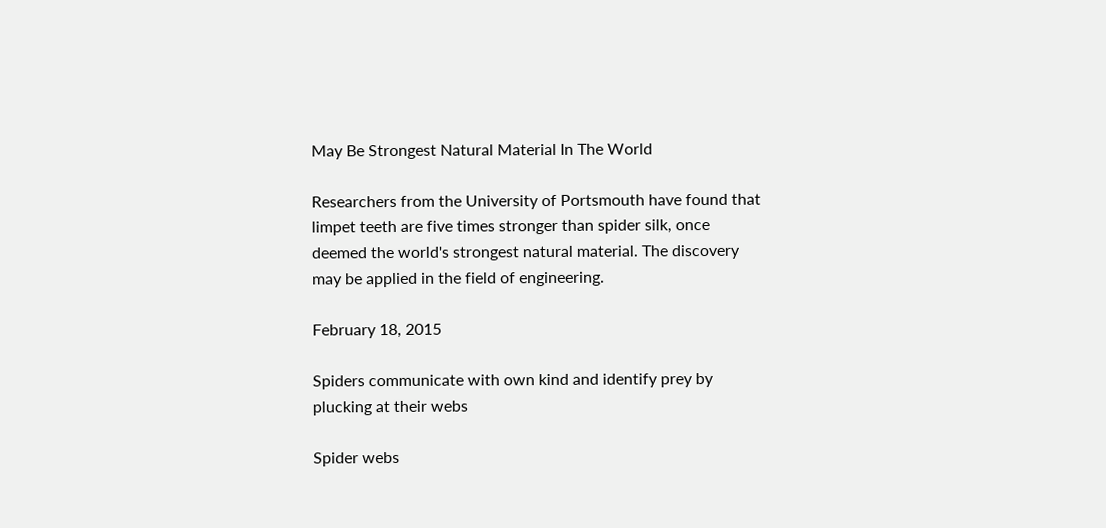May Be Strongest Natural Material In The World

Researchers from the University of Portsmouth have found that limpet teeth are five times stronger than spider silk, once deemed the world's strongest natural material. The discovery may be applied in the field of engineering.

February 18, 2015

Spiders communicate with own kind and identify prey by plucking at their webs

Spider webs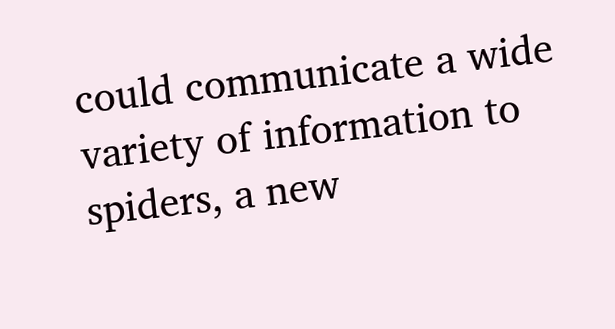could communicate a wide variety of information to spiders, a new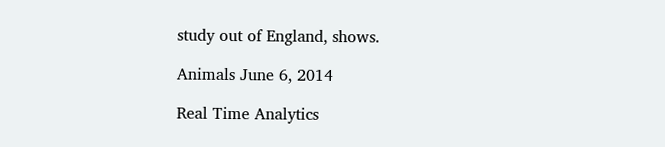study out of England, shows.

Animals June 6, 2014

Real Time Analytics